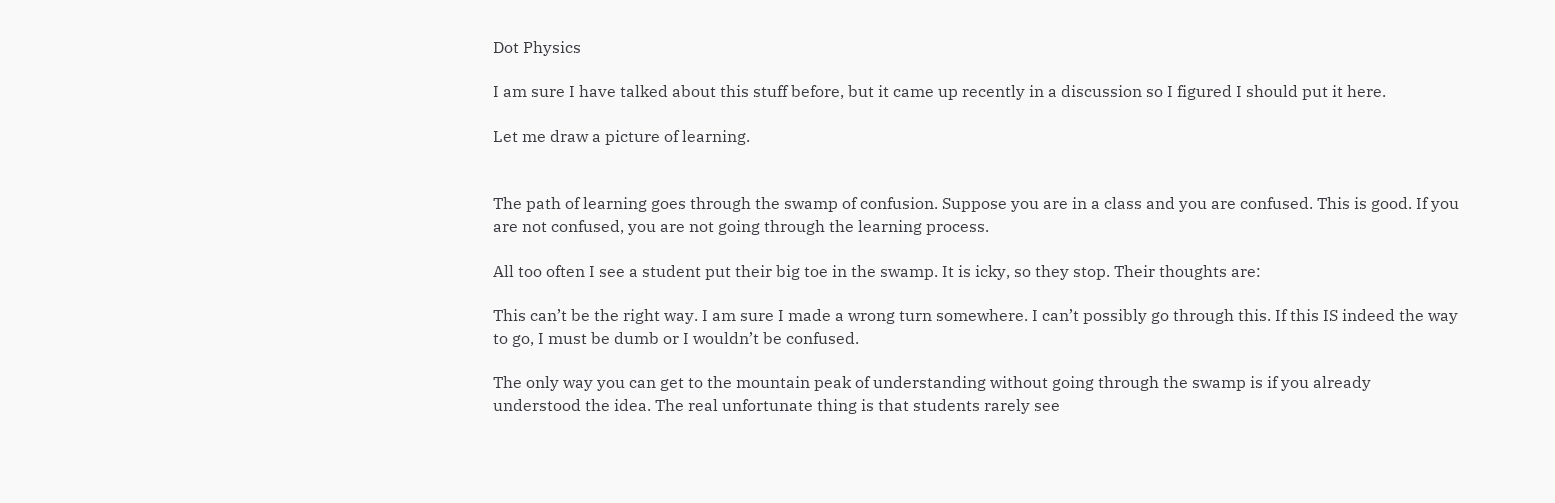Dot Physics

I am sure I have talked about this stuff before, but it came up recently in a discussion so I figured I should put it here.

Let me draw a picture of learning.


The path of learning goes through the swamp of confusion. Suppose you are in a class and you are confused. This is good. If you are not confused, you are not going through the learning process.

All too often I see a student put their big toe in the swamp. It is icky, so they stop. Their thoughts are:

This can’t be the right way. I am sure I made a wrong turn somewhere. I can’t possibly go through this. If this IS indeed the way to go, I must be dumb or I wouldn’t be confused.

The only way you can get to the mountain peak of understanding without going through the swamp is if you already understood the idea. The real unfortunate thing is that students rarely see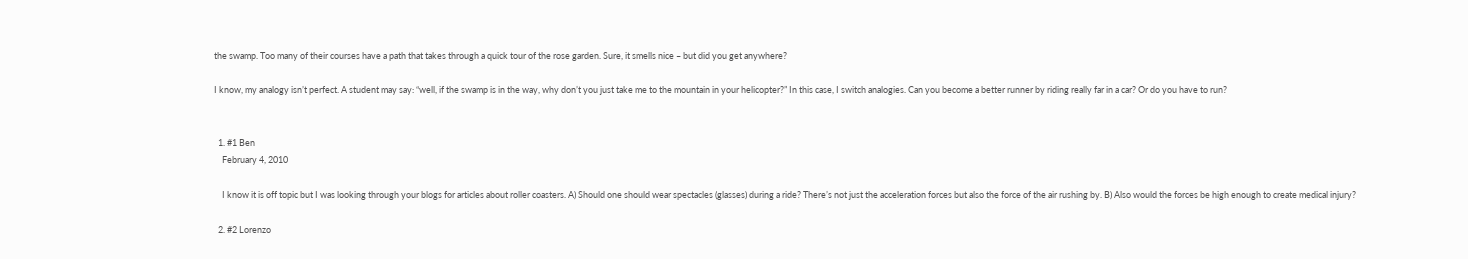the swamp. Too many of their courses have a path that takes through a quick tour of the rose garden. Sure, it smells nice – but did you get anywhere?

I know, my analogy isn’t perfect. A student may say: “well, if the swamp is in the way, why don’t you just take me to the mountain in your helicopter?” In this case, I switch analogies. Can you become a better runner by riding really far in a car? Or do you have to run?


  1. #1 Ben
    February 4, 2010

    I know it is off topic but I was looking through your blogs for articles about roller coasters. A) Should one should wear spectacles (glasses) during a ride? There’s not just the acceleration forces but also the force of the air rushing by. B) Also would the forces be high enough to create medical injury?

  2. #2 Lorenzo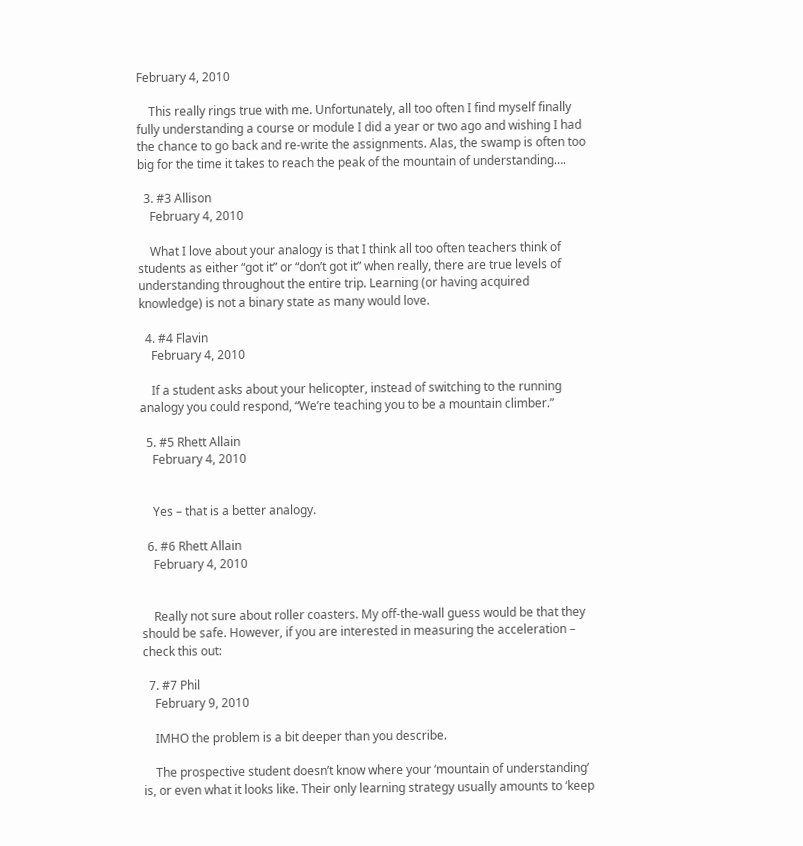February 4, 2010

    This really rings true with me. Unfortunately, all too often I find myself finally fully understanding a course or module I did a year or two ago and wishing I had the chance to go back and re-write the assignments. Alas, the swamp is often too big for the time it takes to reach the peak of the mountain of understanding….

  3. #3 Allison
    February 4, 2010

    What I love about your analogy is that I think all too often teachers think of students as either “got it” or “don’t got it” when really, there are true levels of understanding throughout the entire trip. Learning (or having acquired knowledge) is not a binary state as many would love.

  4. #4 Flavin
    February 4, 2010

    If a student asks about your helicopter, instead of switching to the running analogy you could respond, “We’re teaching you to be a mountain climber.”

  5. #5 Rhett Allain
    February 4, 2010


    Yes – that is a better analogy.

  6. #6 Rhett Allain
    February 4, 2010


    Really not sure about roller coasters. My off-the-wall guess would be that they should be safe. However, if you are interested in measuring the acceleration – check this out:

  7. #7 Phil
    February 9, 2010

    IMHO the problem is a bit deeper than you describe.

    The prospective student doesn’t know where your ‘mountain of understanding’ is, or even what it looks like. Their only learning strategy usually amounts to ‘keep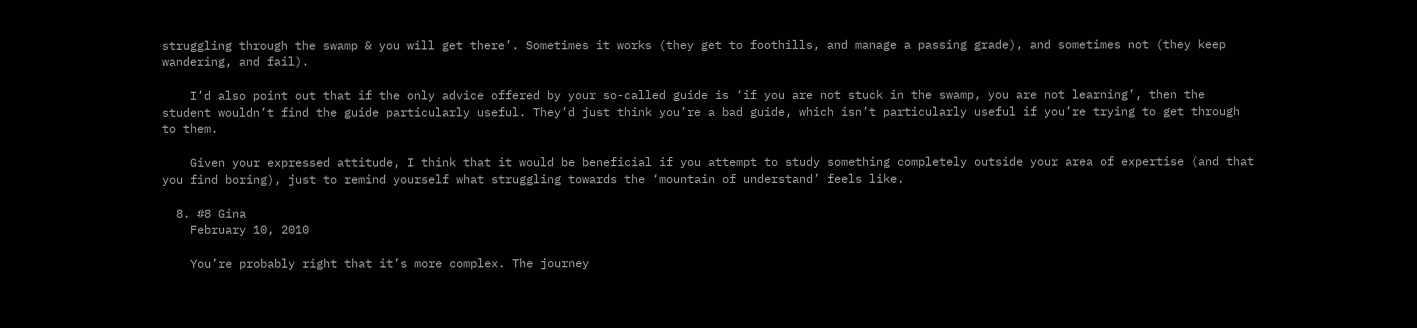struggling through the swamp & you will get there’. Sometimes it works (they get to foothills, and manage a passing grade), and sometimes not (they keep wandering, and fail).

    I’d also point out that if the only advice offered by your so-called guide is ‘if you are not stuck in the swamp, you are not learning’, then the student wouldn’t find the guide particularly useful. They’d just think you’re a bad guide, which isn’t particularly useful if you’re trying to get through to them.

    Given your expressed attitude, I think that it would be beneficial if you attempt to study something completely outside your area of expertise (and that you find boring), just to remind yourself what struggling towards the ‘mountain of understand’ feels like.

  8. #8 Gina
    February 10, 2010

    You’re probably right that it’s more complex. The journey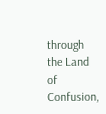through the Land of Confusion,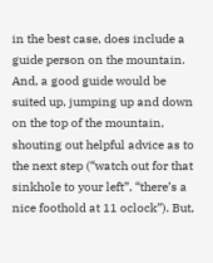in the best case, does include a guide person on the mountain. And, a good guide would be suited up, jumping up and down on the top of the mountain, shouting out helpful advice as to the next step (“watch out for that sinkhole to your left”, “there’s a nice foothold at 11 oclock”). But,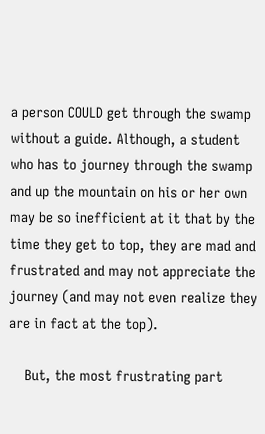a person COULD get through the swamp without a guide. Although, a student who has to journey through the swamp and up the mountain on his or her own may be so inefficient at it that by the time they get to top, they are mad and frustrated and may not appreciate the journey (and may not even realize they are in fact at the top).

    But, the most frustrating part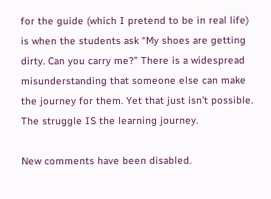for the guide (which I pretend to be in real life) is when the students ask “My shoes are getting dirty. Can you carry me?” There is a widespread misunderstanding that someone else can make the journey for them. Yet that just isn’t possible. The struggle IS the learning journey.

New comments have been disabled.